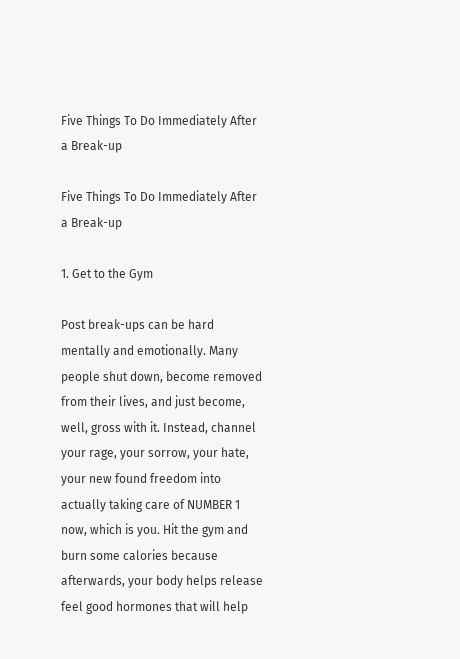Five Things To Do Immediately After a Break-up

Five Things To Do Immediately After a Break-up

1. Get to the Gym

Post break-ups can be hard mentally and emotionally. Many people shut down, become removed from their lives, and just become, well, gross with it. Instead, channel your rage, your sorrow, your hate, your new found freedom into actually taking care of NUMBER 1 now, which is you. Hit the gym and burn some calories because afterwards, your body helps release feel good hormones that will help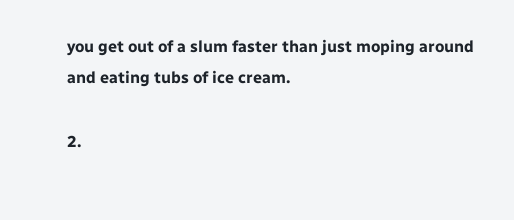you get out of a slum faster than just moping around and eating tubs of ice cream.

2.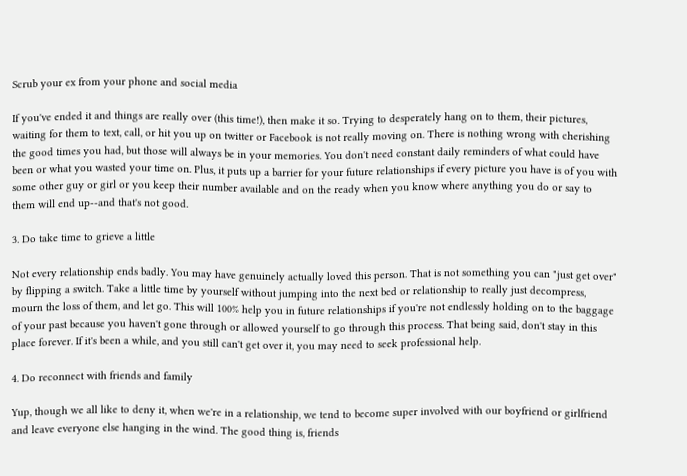Scrub your ex from your phone and social media

If you've ended it and things are really over (this time!), then make it so. Trying to desperately hang on to them, their pictures, waiting for them to text, call, or hit you up on twitter or Facebook is not really moving on. There is nothing wrong with cherishing the good times you had, but those will always be in your memories. You don't need constant daily reminders of what could have been or what you wasted your time on. Plus, it puts up a barrier for your future relationships if every picture you have is of you with some other guy or girl or you keep their number available and on the ready when you know where anything you do or say to them will end up--and that's not good.

3. Do take time to grieve a little

Not every relationship ends badly. You may have genuinely actually loved this person. That is not something you can "just get over" by flipping a switch. Take a little time by yourself without jumping into the next bed or relationship to really just decompress, mourn the loss of them, and let go. This will 100% help you in future relationships if you're not endlessly holding on to the baggage of your past because you haven't gone through or allowed yourself to go through this process. That being said, don't stay in this place forever. If it's been a while, and you still can't get over it, you may need to seek professional help.

4. Do reconnect with friends and family

Yup, though we all like to deny it, when we're in a relationship, we tend to become super involved with our boyfriend or girlfriend and leave everyone else hanging in the wind. The good thing is, friends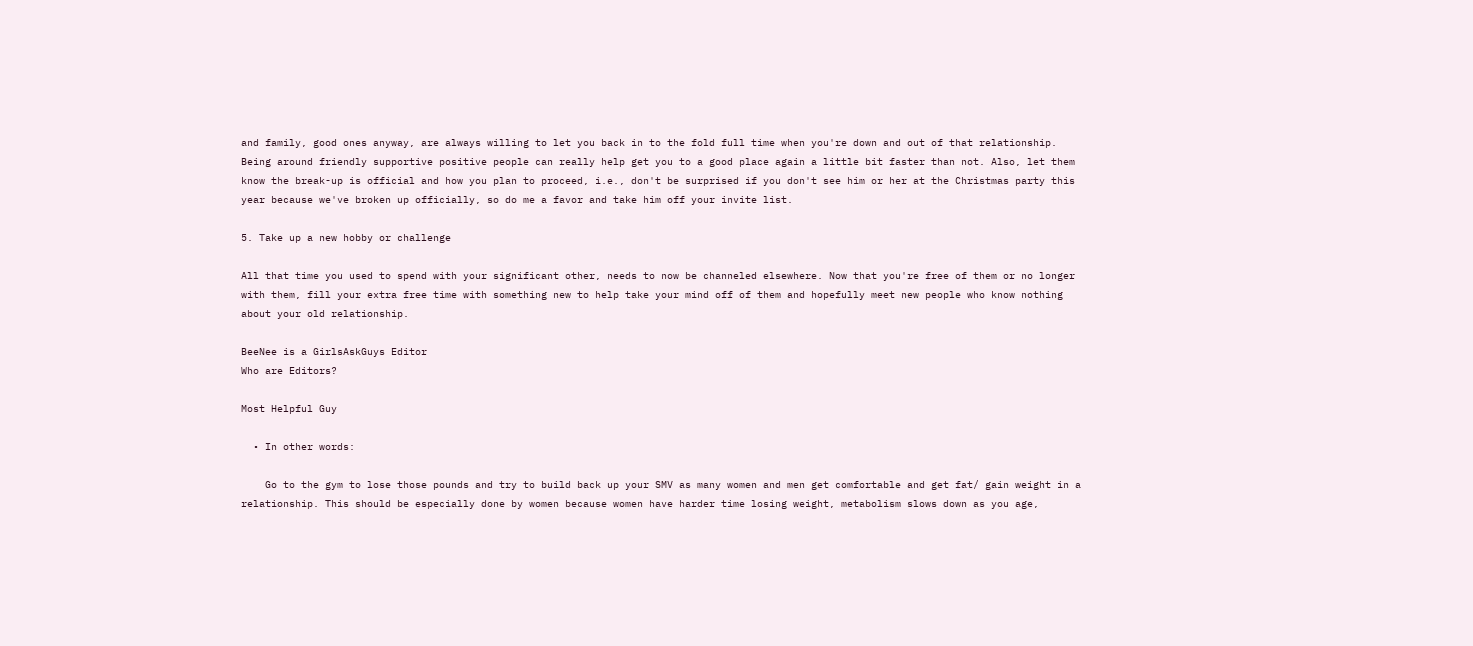and family, good ones anyway, are always willing to let you back in to the fold full time when you're down and out of that relationship. Being around friendly supportive positive people can really help get you to a good place again a little bit faster than not. Also, let them know the break-up is official and how you plan to proceed, i.e., don't be surprised if you don't see him or her at the Christmas party this year because we've broken up officially, so do me a favor and take him off your invite list.

5. Take up a new hobby or challenge

All that time you used to spend with your significant other, needs to now be channeled elsewhere. Now that you're free of them or no longer with them, fill your extra free time with something new to help take your mind off of them and hopefully meet new people who know nothing about your old relationship.

BeeNee is a GirlsAskGuys Editor
Who are Editors?

Most Helpful Guy

  • In other words:

    Go to the gym to lose those pounds and try to build back up your SMV as many women and men get comfortable and get fat/ gain weight in a relationship. This should be especially done by women because women have harder time losing weight, metabolism slows down as you age,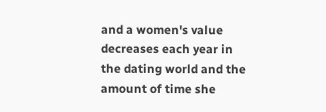and a women's value decreases each year in the dating world and the amount of time she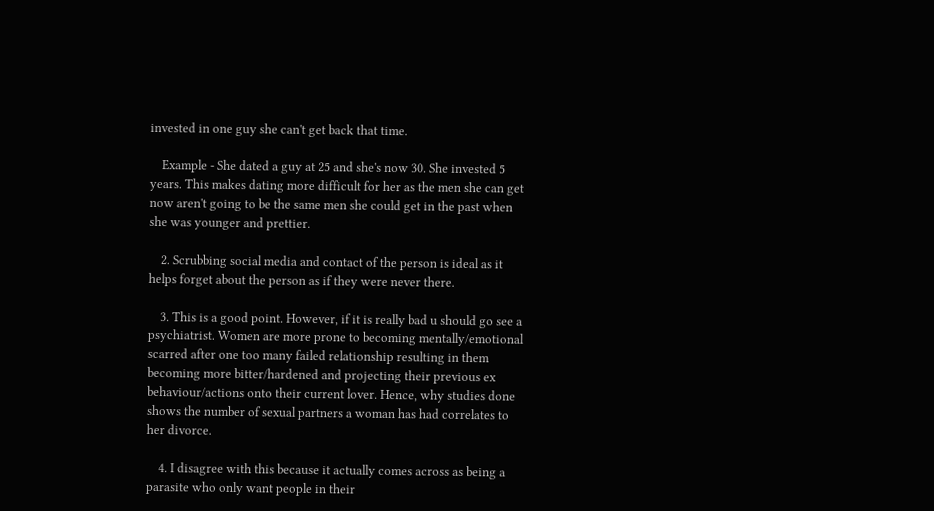invested in one guy she can't get back that time.

    Example - She dated a guy at 25 and she's now 30. She invested 5 years. This makes dating more difficult for her as the men she can get now aren't going to be the same men she could get in the past when she was younger and prettier.

    2. Scrubbing social media and contact of the person is ideal as it helps forget about the person as if they were never there.

    3. This is a good point. However, if it is really bad u should go see a psychiatrist. Women are more prone to becoming mentally/emotional scarred after one too many failed relationship resulting in them becoming more bitter/hardened and projecting their previous ex behaviour/actions onto their current lover. Hence, why studies done shows the number of sexual partners a woman has had correlates to her divorce.

    4. I disagree with this because it actually comes across as being a parasite who only want people in their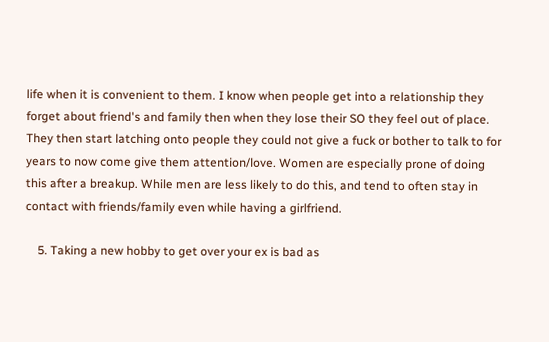life when it is convenient to them. I know when people get into a relationship they forget about friend's and family then when they lose their SO they feel out of place. They then start latching onto people they could not give a fuck or bother to talk to for years to now come give them attention/love. Women are especially prone of doing this after a breakup. While men are less likely to do this, and tend to often stay in contact with friends/family even while having a girlfriend.

    5. Taking a new hobby to get over your ex is bad as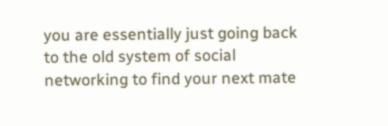you are essentially just going back to the old system of social networking to find your next mate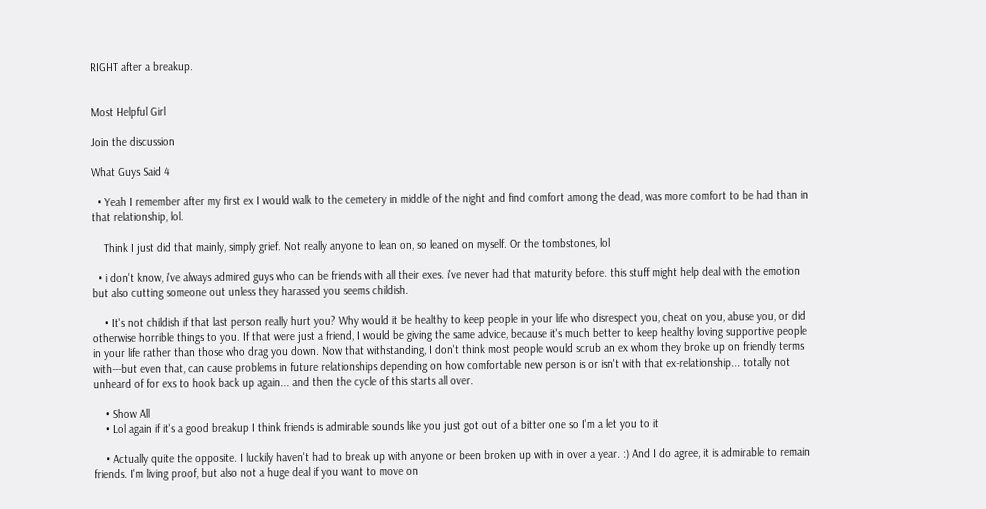RIGHT after a breakup.


Most Helpful Girl

Join the discussion

What Guys Said 4

  • Yeah I remember after my first ex I would walk to the cemetery in middle of the night and find comfort among the dead, was more comfort to be had than in that relationship, lol.

    Think I just did that mainly, simply grief. Not really anyone to lean on, so leaned on myself. Or the tombstones, lol

  • i don't know, i've always admired guys who can be friends with all their exes. i've never had that maturity before. this stuff might help deal with the emotion but also cutting someone out unless they harassed you seems childish.

    • It's not childish if that last person really hurt you? Why would it be healthy to keep people in your life who disrespect you, cheat on you, abuse you, or did otherwise horrible things to you. If that were just a friend, I would be giving the same advice, because it's much better to keep healthy loving supportive people in your life rather than those who drag you down. Now that withstanding, I don't think most people would scrub an ex whom they broke up on friendly terms with---but even that, can cause problems in future relationships depending on how comfortable new person is or isn't with that ex-relationship... totally not unheard of for exs to hook back up again... and then the cycle of this starts all over.

    • Show All
    • Lol again if it's a good breakup I think friends is admirable sounds like you just got out of a bitter one so I'm a let you to it

    • Actually quite the opposite. I luckily haven't had to break up with anyone or been broken up with in over a year. :) And I do agree, it is admirable to remain friends. I'm living proof, but also not a huge deal if you want to move on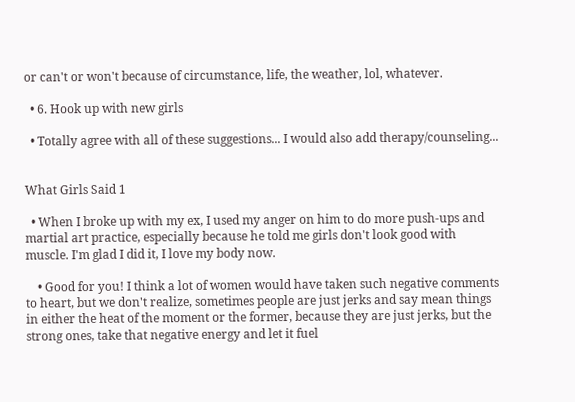or can't or won't because of circumstance, life, the weather, lol, whatever.

  • 6. Hook up with new girls

  • Totally agree with all of these suggestions... I would also add therapy/counseling...


What Girls Said 1

  • When I broke up with my ex, I used my anger on him to do more push-ups and martial art practice, especially because he told me girls don't look good with muscle. I'm glad I did it, I love my body now.

    • Good for you! I think a lot of women would have taken such negative comments to heart, but we don't realize, sometimes people are just jerks and say mean things in either the heat of the moment or the former, because they are just jerks, but the strong ones, take that negative energy and let it fuel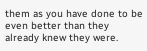them as you have done to be even better than they already knew they were.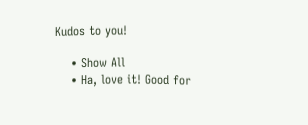Kudos to you!

    • Show All
    • Ha, love it! Good for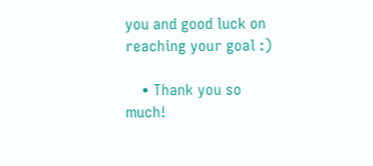you and good luck on reaching your goal :)

    • Thank you so much!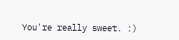You're really sweet. :)